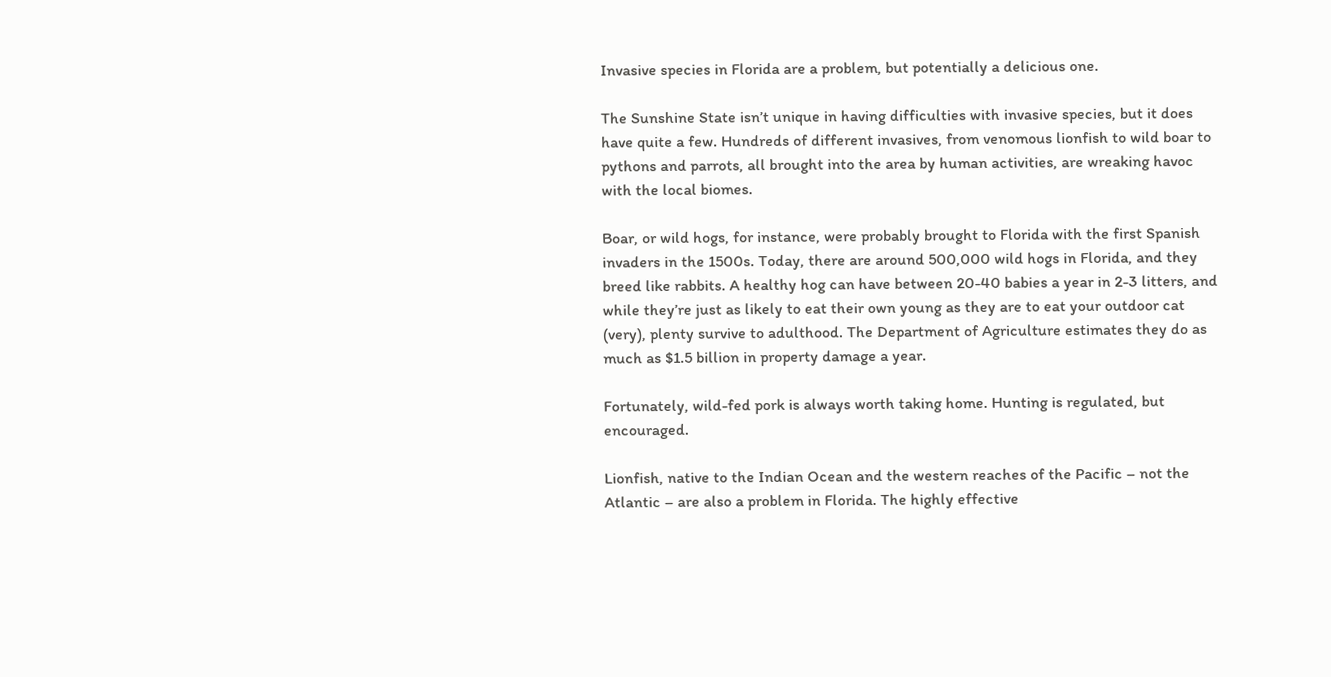Invasive species in Florida are a problem, but potentially a delicious one.

The Sunshine State isn’t unique in having difficulties with invasive species, but it does have quite a few. Hundreds of different invasives, from venomous lionfish to wild boar to pythons and parrots, all brought into the area by human activities, are wreaking havoc with the local biomes.

Boar, or wild hogs, for instance, were probably brought to Florida with the first Spanish invaders in the 1500s. Today, there are around 500,000 wild hogs in Florida, and they breed like rabbits. A healthy hog can have between 20-40 babies a year in 2-3 litters, and while they’re just as likely to eat their own young as they are to eat your outdoor cat (very), plenty survive to adulthood. The Department of Agriculture estimates they do as much as $1.5 billion in property damage a year.

Fortunately, wild-fed pork is always worth taking home. Hunting is regulated, but encouraged.

Lionfish, native to the Indian Ocean and the western reaches of the Pacific – not the Atlantic – are also a problem in Florida. The highly effective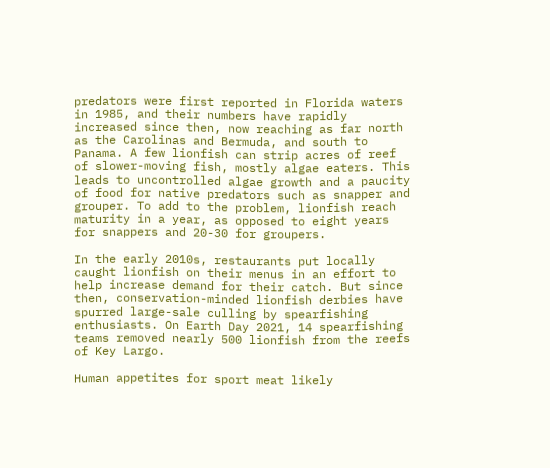predators were first reported in Florida waters in 1985, and their numbers have rapidly increased since then, now reaching as far north as the Carolinas and Bermuda, and south to Panama. A few lionfish can strip acres of reef of slower-moving fish, mostly algae eaters. This leads to uncontrolled algae growth and a paucity of food for native predators such as snapper and grouper. To add to the problem, lionfish reach maturity in a year, as opposed to eight years for snappers and 20-30 for groupers.

In the early 2010s, restaurants put locally caught lionfish on their menus in an effort to help increase demand for their catch. But since then, conservation-minded lionfish derbies have spurred large-sale culling by spearfishing enthusiasts. On Earth Day 2021, 14 spearfishing teams removed nearly 500 lionfish from the reefs of Key Largo.

Human appetites for sport meat likely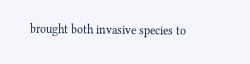brought both invasive species to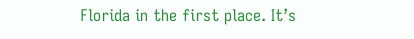Florida in the first place. It’s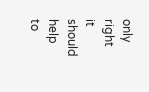only right it should help to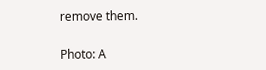remove them.

Photo: A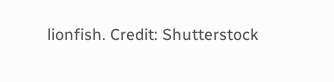lionfish. Credit: Shutterstock